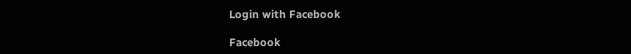Login with Facebook

Facebook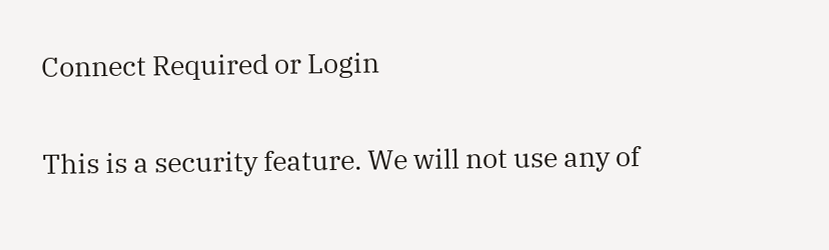Connect Required or Login

This is a security feature. We will not use any of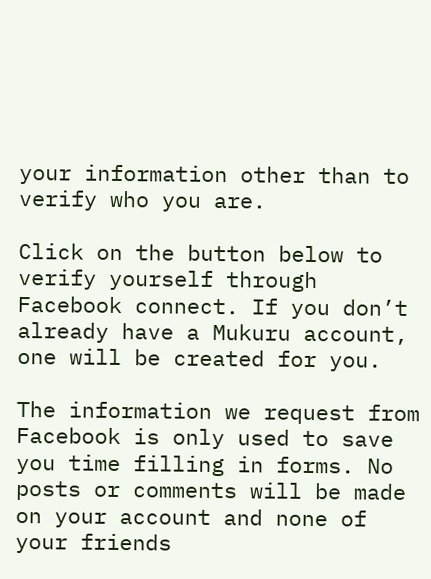your information other than to verify who you are.

Click on the button below to verify yourself through Facebook connect. If you don’t already have a Mukuru account, one will be created for you.

The information we request from Facebook is only used to save you time filling in forms. No posts or comments will be made on your account and none of your friends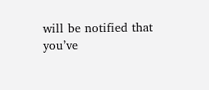will be notified that you’ve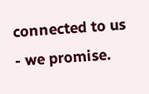connected to us - we promise.